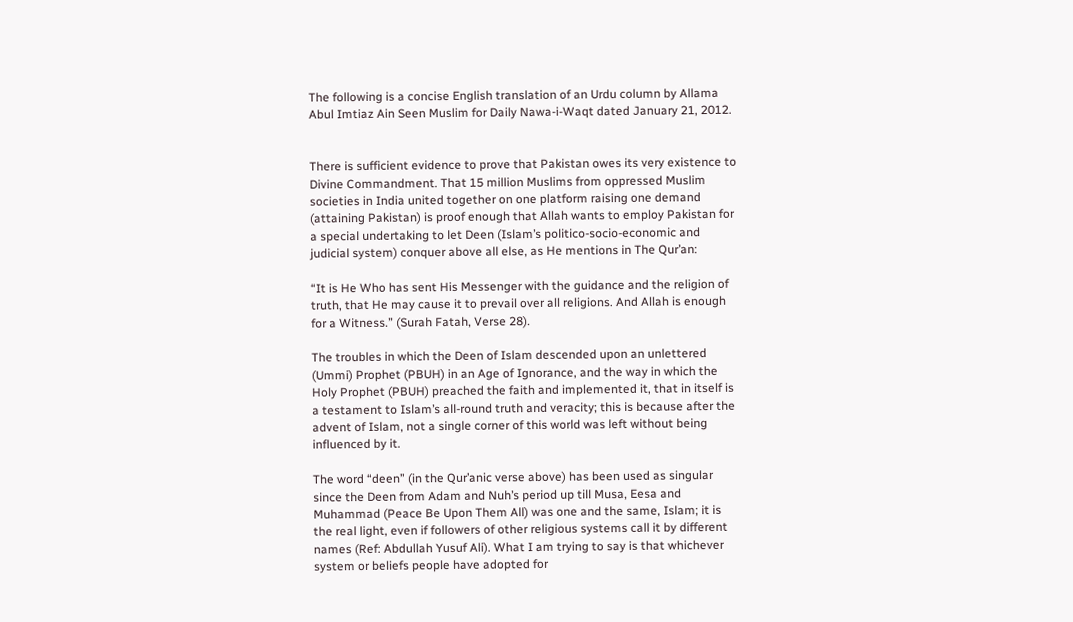The following is a concise English translation of an Urdu column by Allama Abul Imtiaz Ain Seen Muslim for Daily Nawa-i-Waqt dated January 21, 2012.


There is sufficient evidence to prove that Pakistan owes its very existence to Divine Commandment. That 15 million Muslims from oppressed Muslim societies in India united together on one platform raising one demand (attaining Pakistan) is proof enough that Allah wants to employ Pakistan for a special undertaking to let Deen (Islam’s politico-socio-economic and judicial system) conquer above all else, as He mentions in The Qur’an:

“It is He Who has sent His Messenger with the guidance and the religion of truth, that He may cause it to prevail over all religions. And Allah is enough for a Witness.” (Surah Fatah, Verse 28).

The troubles in which the Deen of Islam descended upon an unlettered (Ummi) Prophet (PBUH) in an Age of Ignorance, and the way in which the Holy Prophet (PBUH) preached the faith and implemented it, that in itself is a testament to Islam’s all-round truth and veracity; this is because after the advent of Islam, not a single corner of this world was left without being influenced by it.

The word “deen” (in the Qur’anic verse above) has been used as singular since the Deen from Adam and Nuh’s period up till Musa, Eesa and Muhammad (Peace Be Upon Them All) was one and the same, Islam; it is the real light, even if followers of other religious systems call it by different names (Ref: Abdullah Yusuf Ali). What I am trying to say is that whichever system or beliefs people have adopted for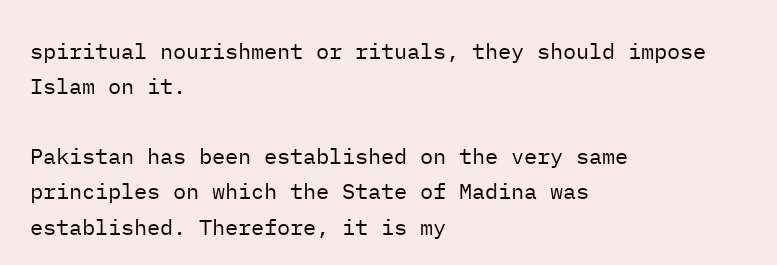spiritual nourishment or rituals, they should impose Islam on it.

Pakistan has been established on the very same principles on which the State of Madina was established. Therefore, it is my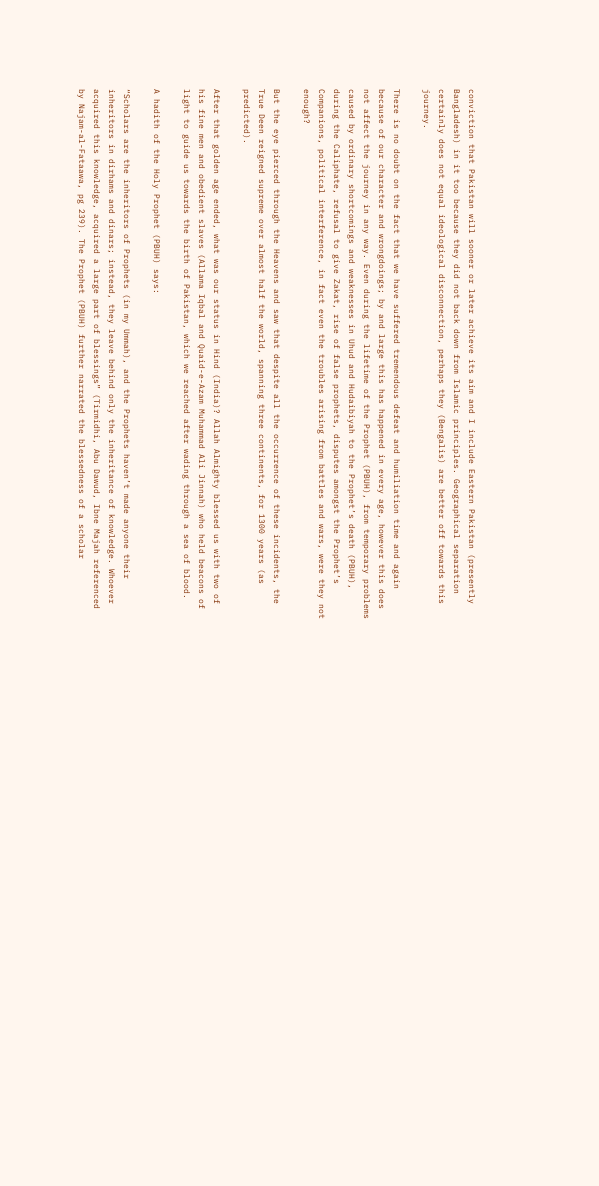conviction that Pakistan will sooner or later achieve its aim and I include Eastern Pakistan (presently Bangladesh) in it too because they did not back down from Islamic principles. Geographical separation certainly does not equal ideological disconnection, perhaps they (Bengalis) are better off towards this journey.

There is no doubt on the fact that we have suffered tremendous defeat and humiliation time and again because of our character and wrongdoings; by and large this has happened in every age, however this does not affect the journey in any way. Even during the lifetime of the Prophet (PBUH), from temporary problems caused by ordinary shortcomings and weaknesses in Uhud and Hudaibiyah to the Prophet’s death (PBUH), during the Caliphate, refusal to give Zakat, rise of false prophets, disputes amongst the Prophet’s Companions, political interference, in fact even the troubles arising from battles and wars, were they not enough?

But the eye pierced through the Heavens and saw that despite all the occurrence of these incidents, the True Deen reigned supreme over almost half the world, spanning three continents, for 1300 years (as predicted).

After that golden age ended, what was our status in Hind (India)? Allah Almighty blessed us with two of his fine men and obedient slaves (Allama Iqbal and Quaid-e-Azam Muhammad Ali Jinnah) who held beacons of light to guide us towards the birth of Pakistan, which we reached after wading through a sea of blood.

A hadith of the Holy Prophet (PBUH) says:

“Scholars are the inheritors of Prophets (in my Ummah), and the Prophets haven’t made anyone their inheritors in dirhams and dinars; instead, they leave behind only the inheritance of knowledge. Whoever acquired this knowledge, acquired a large part of blessings” (Tirmidhi, Abu Dawud, Ibne Majah referenced by Najam-al-Fataawa, pg 239). The Prophet (PBUH) further narrated the blessedness of a scholar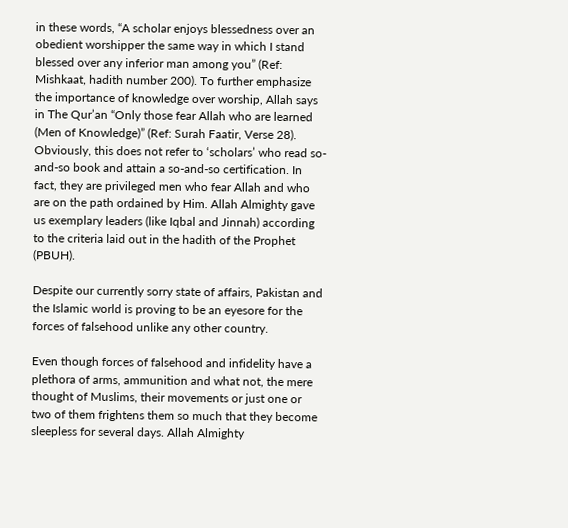in these words, “A scholar enjoys blessedness over an obedient worshipper the same way in which I stand blessed over any inferior man among you” (Ref: Mishkaat, hadith number 200). To further emphasize the importance of knowledge over worship, Allah says in The Qur’an “Only those fear Allah who are learned (Men of Knowledge)” (Ref: Surah Faatir, Verse 28). Obviously, this does not refer to ‘scholars’ who read so-and-so book and attain a so-and-so certification. In fact, they are privileged men who fear Allah and who are on the path ordained by Him. Allah Almighty gave us exemplary leaders (like Iqbal and Jinnah) according to the criteria laid out in the hadith of the Prophet (PBUH).

Despite our currently sorry state of affairs, Pakistan and the Islamic world is proving to be an eyesore for the forces of falsehood unlike any other country.

Even though forces of falsehood and infidelity have a plethora of arms, ammunition and what not, the mere thought of Muslims, their movements or just one or two of them frightens them so much that they become sleepless for several days. Allah Almighty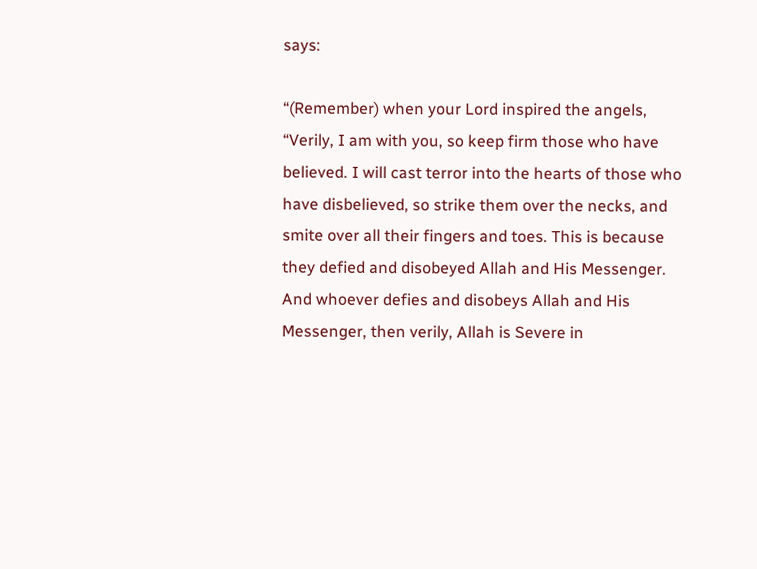says:

“(Remember) when your Lord inspired the angels, “Verily, I am with you, so keep firm those who have believed. I will cast terror into the hearts of those who have disbelieved, so strike them over the necks, and smite over all their fingers and toes. This is because they defied and disobeyed Allah and His Messenger. And whoever defies and disobeys Allah and His Messenger, then verily, Allah is Severe in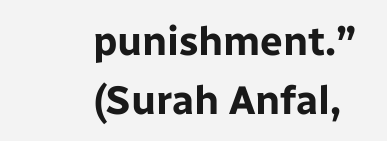punishment.” (Surah Anfal,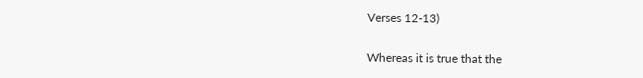Verses 12-13)

Whereas it is true that the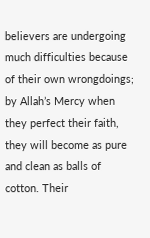believers are undergoing much difficulties because of their own wrongdoings; by Allah’s Mercy when they perfect their faith, they will become as pure and clean as balls of cotton. Their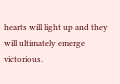hearts will light up and they will ultimately emerge victorious.